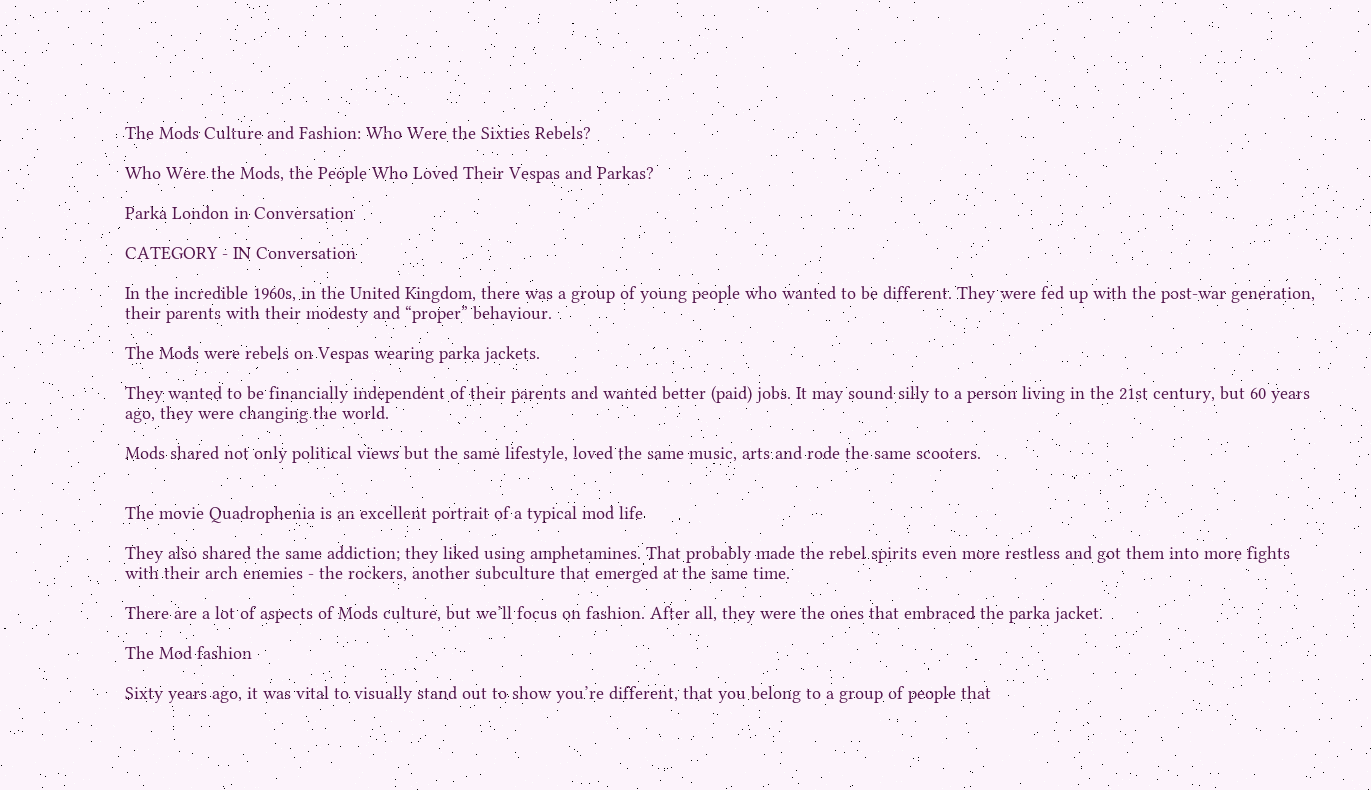The Mods Culture and Fashion: Who Were the Sixties Rebels?

Who Were the Mods, the People Who Loved Their Vespas and Parkas?

Parka London in Conversation

CATEGORY - IN Conversation

In the incredible 1960s, in the United Kingdom, there was a group of young people who wanted to be different. They were fed up with the post-war generation, their parents with their modesty and “proper” behaviour.

The Mods were rebels on Vespas wearing parka jackets.

They wanted to be financially independent of their parents and wanted better (paid) jobs. It may sound silly to a person living in the 21st century, but 60 years ago, they were changing the world.

Mods shared not only political views but the same lifestyle, loved the same music, arts and rode the same scooters.


The movie Quadrophenia is an excellent portrait of a typical mod life

They also shared the same addiction; they liked using amphetamines. That probably made the rebel spirits even more restless and got them into more fights with their arch enemies - the rockers, another subculture that emerged at the same time.

There are a lot of aspects of Mods culture, but we’ll focus on fashion. After all, they were the ones that embraced the parka jacket.

The Mod fashion

Sixty years ago, it was vital to visually stand out to show you’re different, that you belong to a group of people that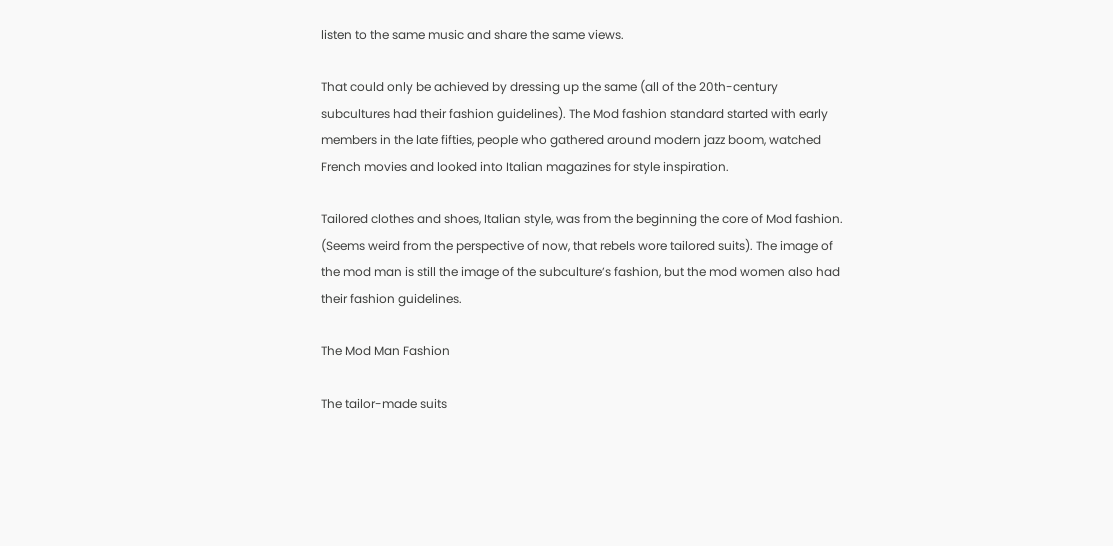listen to the same music and share the same views.

That could only be achieved by dressing up the same (all of the 20th-century subcultures had their fashion guidelines). The Mod fashion standard started with early members in the late fifties, people who gathered around modern jazz boom, watched French movies and looked into Italian magazines for style inspiration.

Tailored clothes and shoes, Italian style, was from the beginning the core of Mod fashion. (Seems weird from the perspective of now, that rebels wore tailored suits). The image of the mod man is still the image of the subculture’s fashion, but the mod women also had their fashion guidelines.

The Mod Man Fashion

The tailor-made suits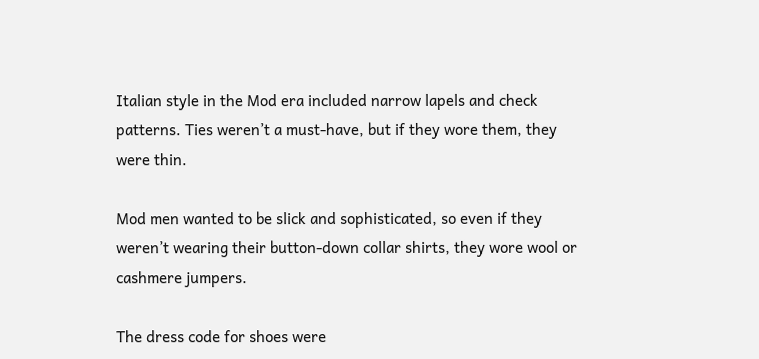Italian style in the Mod era included narrow lapels and check patterns. Ties weren’t a must-have, but if they wore them, they were thin.

Mod men wanted to be slick and sophisticated, so even if they weren’t wearing their button-down collar shirts, they wore wool or cashmere jumpers.

The dress code for shoes were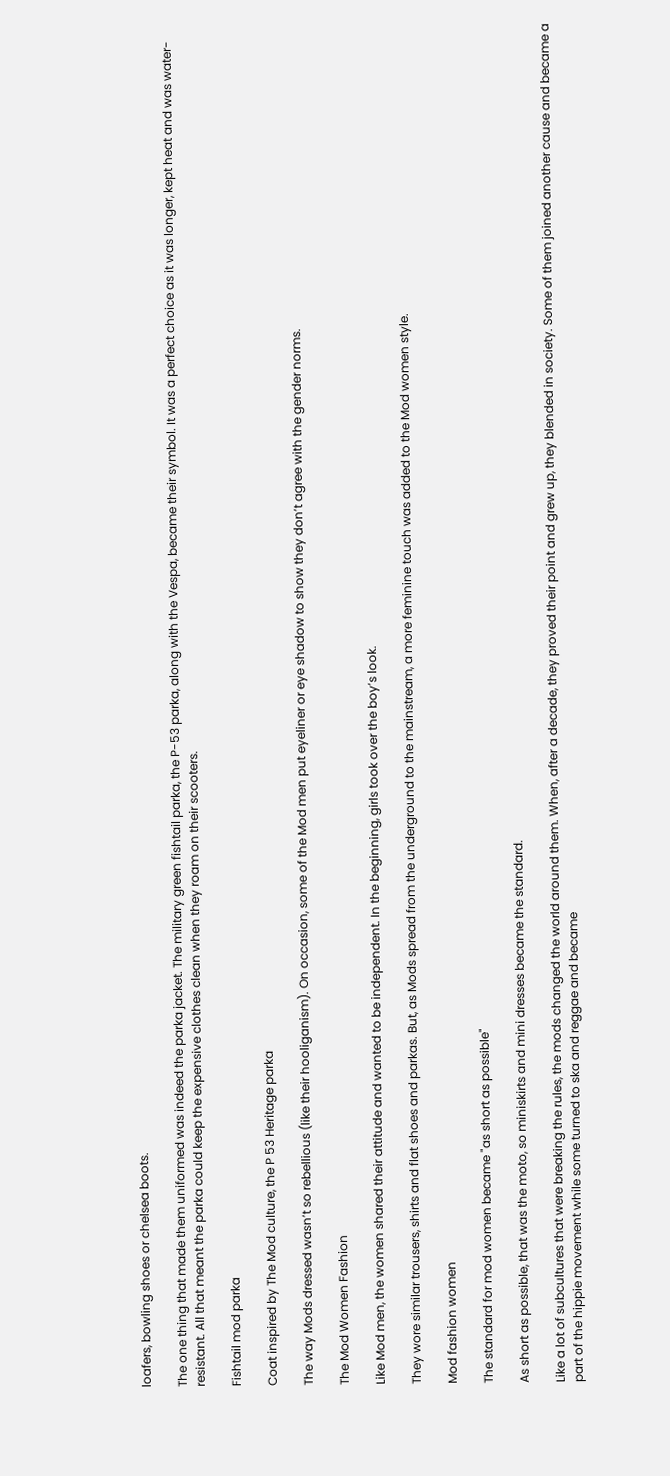loafers, bowling shoes or chelsea boots.

The one thing that made them uniformed was indeed the parka jacket. The military green fishtail parka, the P-53 parka, along with the Vespa, became their symbol. It was a perfect choice as it was longer, kept heat and was water-resistant. All that meant the parka could keep the expensive clothes clean when they roam on their scooters.

Fishtail mod parka

Coat inspired by The Mod culture, the P 53 Heritage parka

The way Mods dressed wasn’t so rebellious (like their hooliganism). On occasion, some of the Mod men put eyeliner or eye shadow to show they don’t agree with the gender norms.

The Mod Women Fashion

Like Mod men, the women shared their attitude and wanted to be independent. In the beginning, girls took over the boy’s look.

They wore similar trousers, shirts and flat shoes and parkas. But, as Mods spread from the underground to the mainstream, a more feminine touch was added to the Mod women style.

Mod fashion women

The standard for mod women became "as short as possible"

As short as possible, that was the moto, so miniskirts and mini dresses became the standard.

Like a lot of subcultures that were breaking the rules, the mods changed the world around them. When, after a decade, they proved their point and grew up, they blended in society. Some of them joined another cause and became a part of the hippie movement while some turned to ska and reggae and became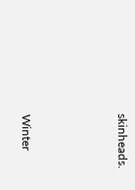skinheads.



Winter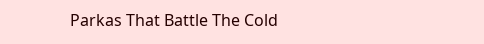Parkas That Battle The Cold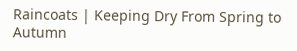Raincoats | Keeping Dry From Spring to Autumn